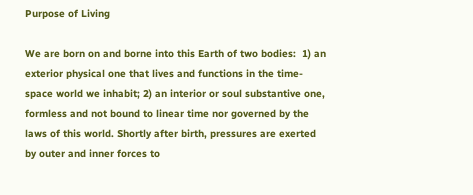Purpose of Living

We are born on and borne into this Earth of two bodies:  1) an exterior physical one that lives and functions in the time-space world we inhabit; 2) an interior or soul substantive one, formless and not bound to linear time nor governed by the laws of this world. Shortly after birth, pressures are exerted by outer and inner forces to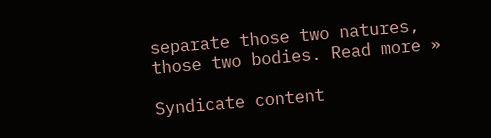separate those two natures, those two bodies. Read more »

Syndicate content